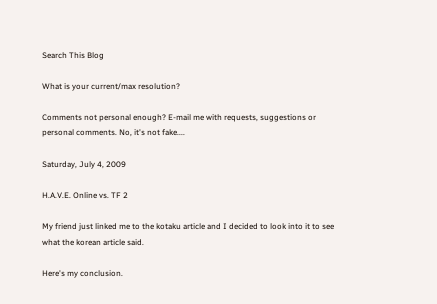Search This Blog

What is your current/max resolution?

Comments not personal enough? E-mail me with requests, suggestions or personal comments. No, it's not fake....

Saturday, July 4, 2009

H.A.V.E. Online vs. TF 2

My friend just linked me to the kotaku article and I decided to look into it to see what the korean article said.

Here's my conclusion.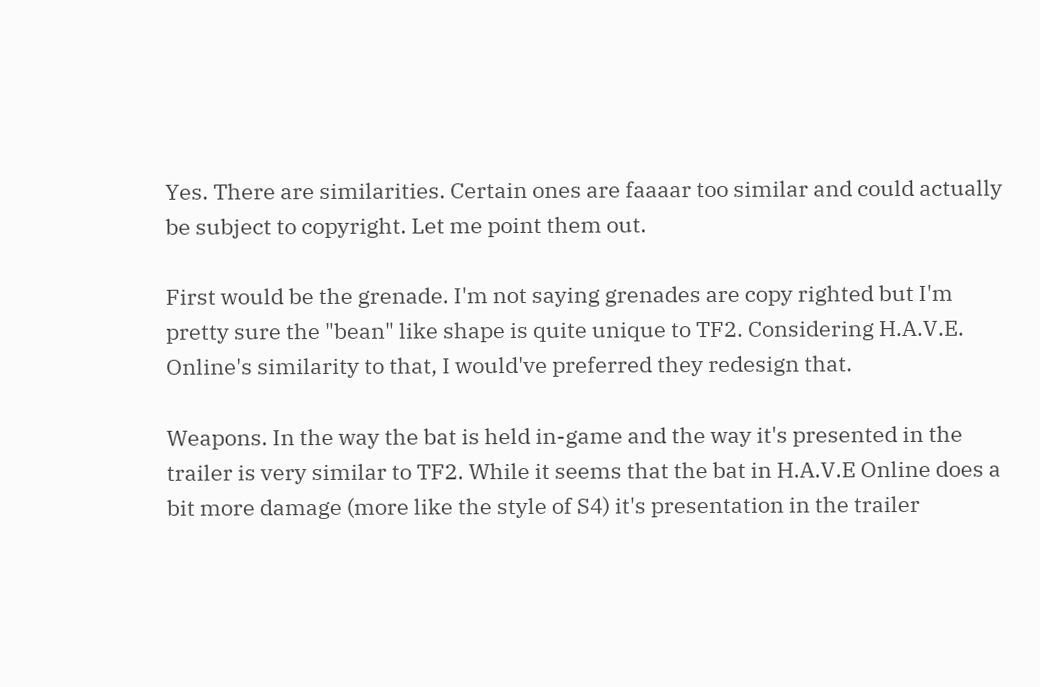Yes. There are similarities. Certain ones are faaaar too similar and could actually be subject to copyright. Let me point them out.

First would be the grenade. I'm not saying grenades are copy righted but I'm pretty sure the "bean" like shape is quite unique to TF2. Considering H.A.V.E. Online's similarity to that, I would've preferred they redesign that.

Weapons. In the way the bat is held in-game and the way it's presented in the trailer is very similar to TF2. While it seems that the bat in H.A.V.E Online does a bit more damage (more like the style of S4) it's presentation in the trailer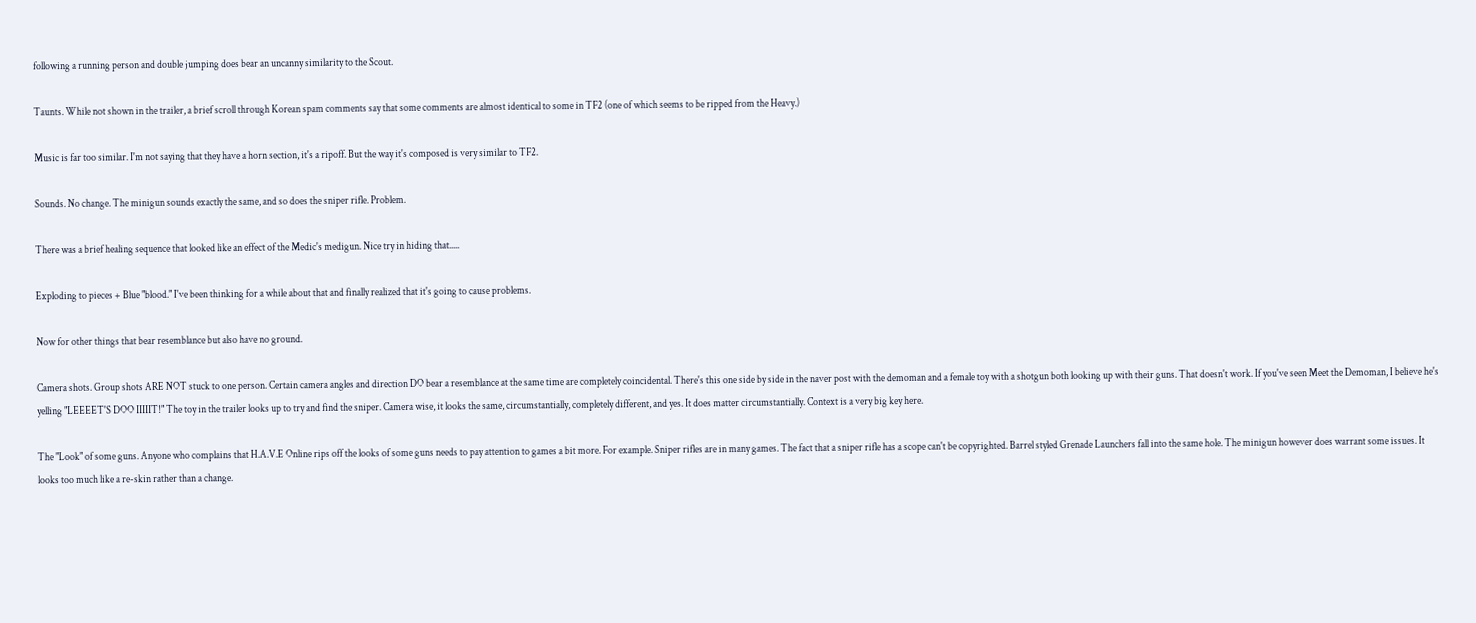following a running person and double jumping does bear an uncanny similarity to the Scout.

Taunts. While not shown in the trailer, a brief scroll through Korean spam comments say that some comments are almost identical to some in TF2 (one of which seems to be ripped from the Heavy.)

Music is far too similar. I'm not saying that they have a horn section, it's a ripoff. But the way it's composed is very similar to TF2.

Sounds. No change. The minigun sounds exactly the same, and so does the sniper rifle. Problem.

There was a brief healing sequence that looked like an effect of the Medic's medigun. Nice try in hiding that.....

Exploding to pieces + Blue "blood." I've been thinking for a while about that and finally realized that it's going to cause problems.

Now for other things that bear resemblance but also have no ground.

Camera shots. Group shots ARE NOT stuck to one person. Certain camera angles and direction DO bear a resemblance at the same time are completely coincidental. There's this one side by side in the naver post with the demoman and a female toy with a shotgun both looking up with their guns. That doesn't work. If you've seen Meet the Demoman, I believe he's yelling "LEEEET'S DOO IIIIIT!" The toy in the trailer looks up to try and find the sniper. Camera wise, it looks the same, circumstantially, completely different, and yes. It does matter circumstantially. Context is a very big key here.

The "Look" of some guns. Anyone who complains that H.A.V.E Online rips off the looks of some guns needs to pay attention to games a bit more. For example. Sniper rifles are in many games. The fact that a sniper rifle has a scope can't be copyrighted. Barrel styled Grenade Launchers fall into the same hole. The minigun however does warrant some issues. It looks too much like a re-skin rather than a change.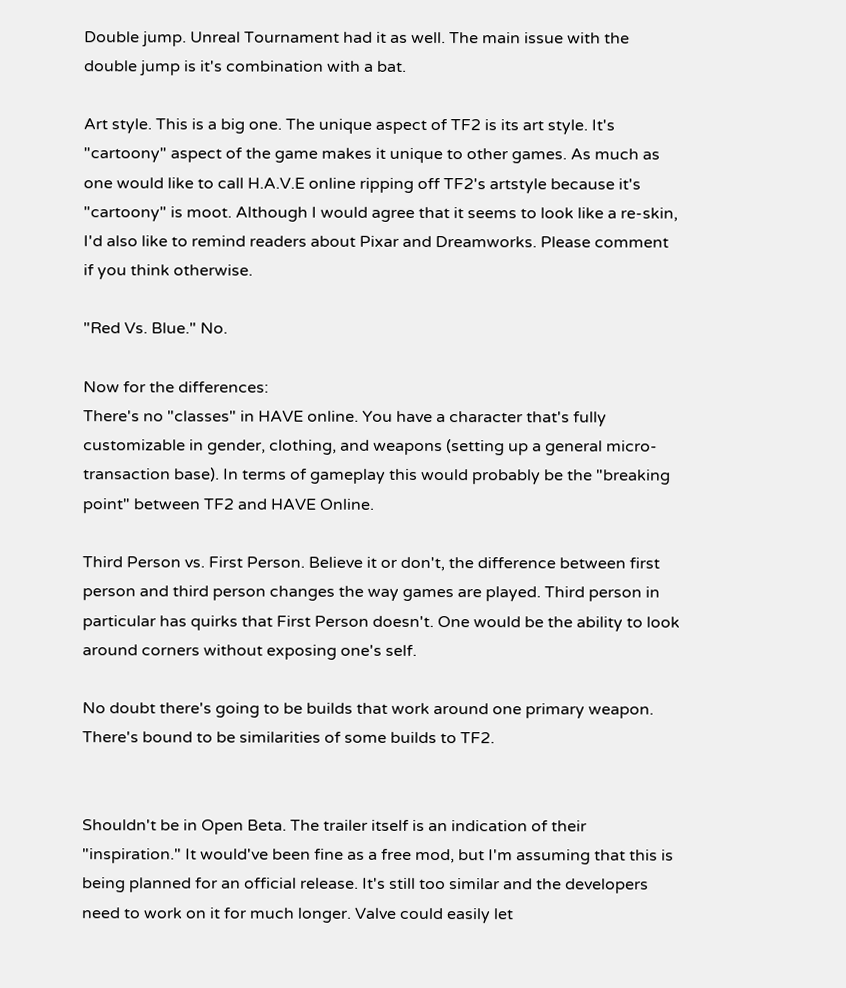Double jump. Unreal Tournament had it as well. The main issue with the double jump is it's combination with a bat.

Art style. This is a big one. The unique aspect of TF2 is its art style. It's "cartoony" aspect of the game makes it unique to other games. As much as one would like to call H.A.V.E online ripping off TF2's artstyle because it's "cartoony" is moot. Although I would agree that it seems to look like a re-skin, I'd also like to remind readers about Pixar and Dreamworks. Please comment if you think otherwise.

"Red Vs. Blue." No.

Now for the differences:
There's no "classes" in HAVE online. You have a character that's fully customizable in gender, clothing, and weapons (setting up a general micro-transaction base). In terms of gameplay this would probably be the "breaking point" between TF2 and HAVE Online.

Third Person vs. First Person. Believe it or don't, the difference between first person and third person changes the way games are played. Third person in particular has quirks that First Person doesn't. One would be the ability to look around corners without exposing one's self.

No doubt there's going to be builds that work around one primary weapon. There's bound to be similarities of some builds to TF2.


Shouldn't be in Open Beta. The trailer itself is an indication of their "inspiration." It would've been fine as a free mod, but I'm assuming that this is being planned for an official release. It's still too similar and the developers need to work on it for much longer. Valve could easily let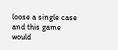loose a single case and this game would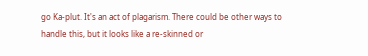go Ka-plut. It's an act of plagarism. There could be other ways to handle this, but it looks like a re-skinned or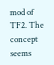mod of TF2. The concept seems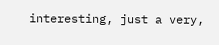interesting, just a very,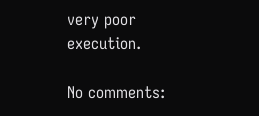very poor execution.

No comments: